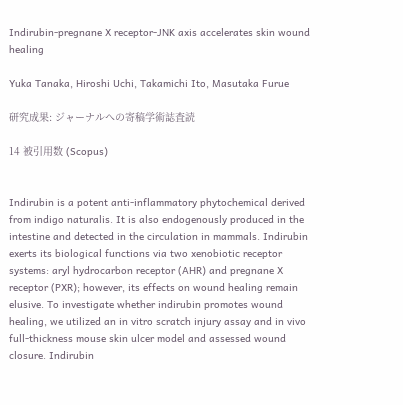Indirubin-pregnane X receptor-JNK axis accelerates skin wound healing

Yuka Tanaka, Hiroshi Uchi, Takamichi Ito, Masutaka Furue

研究成果: ジャーナルへの寄稿学術誌査読

14 被引用数 (Scopus)


Indirubin is a potent anti-inflammatory phytochemical derived from indigo naturalis. It is also endogenously produced in the intestine and detected in the circulation in mammals. Indirubin exerts its biological functions via two xenobiotic receptor systems: aryl hydrocarbon receptor (AHR) and pregnane X receptor (PXR); however, its effects on wound healing remain elusive. To investigate whether indirubin promotes wound healing, we utilized an in vitro scratch injury assay and in vivo full-thickness mouse skin ulcer model and assessed wound closure. Indirubin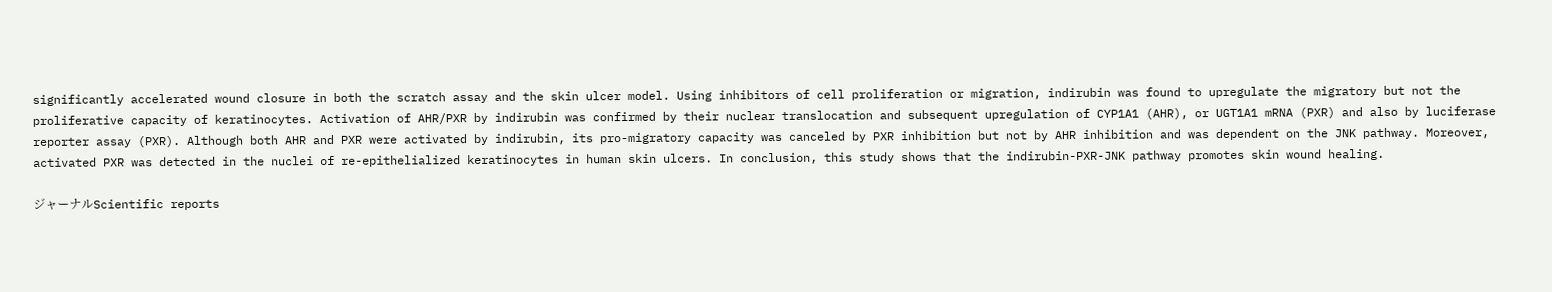significantly accelerated wound closure in both the scratch assay and the skin ulcer model. Using inhibitors of cell proliferation or migration, indirubin was found to upregulate the migratory but not the proliferative capacity of keratinocytes. Activation of AHR/PXR by indirubin was confirmed by their nuclear translocation and subsequent upregulation of CYP1A1 (AHR), or UGT1A1 mRNA (PXR) and also by luciferase reporter assay (PXR). Although both AHR and PXR were activated by indirubin, its pro-migratory capacity was canceled by PXR inhibition but not by AHR inhibition and was dependent on the JNK pathway. Moreover, activated PXR was detected in the nuclei of re-epithelialized keratinocytes in human skin ulcers. In conclusion, this study shows that the indirubin-PXR-JNK pathway promotes skin wound healing.

ジャーナルScientific reports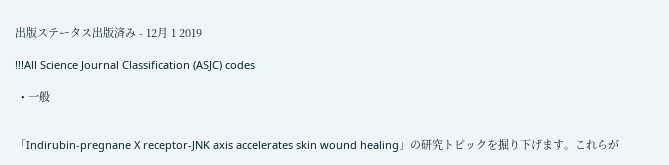出版ステータス出版済み - 12月 1 2019

!!!All Science Journal Classification (ASJC) codes

  • 一般


「Indirubin-pregnane X receptor-JNK axis accelerates skin wound healing」の研究トピックを掘り下げます。これらが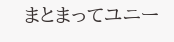まとまってユニー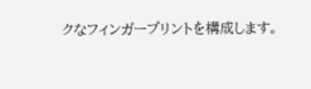クなフィンガープリントを構成します。